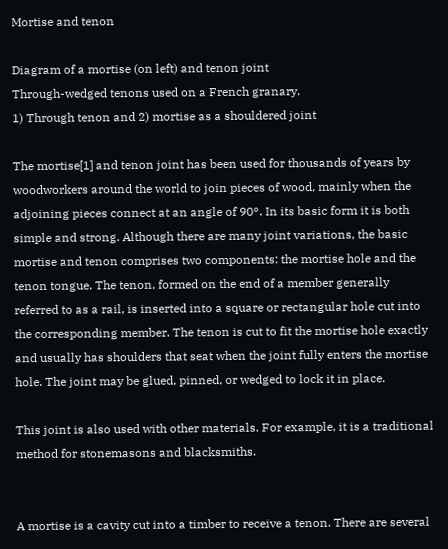Mortise and tenon

Diagram of a mortise (on left) and tenon joint
Through-wedged tenons used on a French granary.
1) Through tenon and 2) mortise as a shouldered joint

The mortise[1] and tenon joint has been used for thousands of years by woodworkers around the world to join pieces of wood, mainly when the adjoining pieces connect at an angle of 90°. In its basic form it is both simple and strong. Although there are many joint variations, the basic mortise and tenon comprises two components: the mortise hole and the tenon tongue. The tenon, formed on the end of a member generally referred to as a rail, is inserted into a square or rectangular hole cut into the corresponding member. The tenon is cut to fit the mortise hole exactly and usually has shoulders that seat when the joint fully enters the mortise hole. The joint may be glued, pinned, or wedged to lock it in place.

This joint is also used with other materials. For example, it is a traditional method for stonemasons and blacksmiths.


A mortise is a cavity cut into a timber to receive a tenon. There are several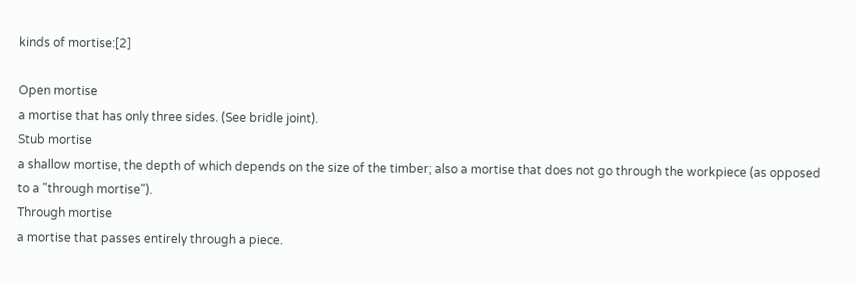kinds of mortise:[2]

Open mortise
a mortise that has only three sides. (See bridle joint).
Stub mortise
a shallow mortise, the depth of which depends on the size of the timber; also a mortise that does not go through the workpiece (as opposed to a "through mortise").
Through mortise
a mortise that passes entirely through a piece.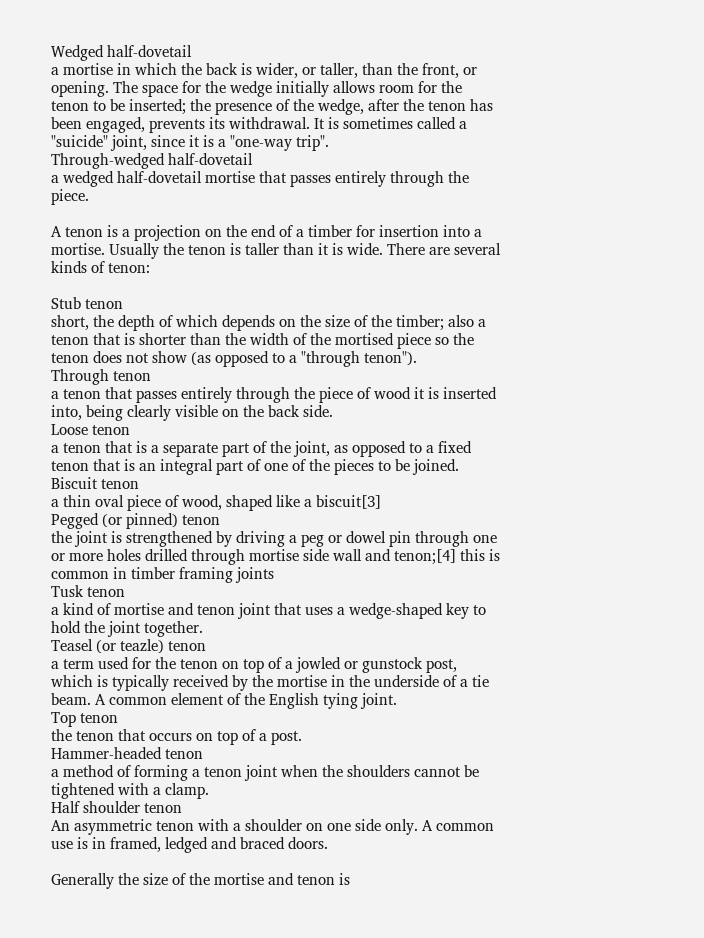Wedged half-dovetail
a mortise in which the back is wider, or taller, than the front, or opening. The space for the wedge initially allows room for the tenon to be inserted; the presence of the wedge, after the tenon has been engaged, prevents its withdrawal. It is sometimes called a "suicide" joint, since it is a "one-way trip".
Through-wedged half-dovetail
a wedged half-dovetail mortise that passes entirely through the piece.

A tenon is a projection on the end of a timber for insertion into a mortise. Usually the tenon is taller than it is wide. There are several kinds of tenon:

Stub tenon
short, the depth of which depends on the size of the timber; also a tenon that is shorter than the width of the mortised piece so the tenon does not show (as opposed to a "through tenon").
Through tenon
a tenon that passes entirely through the piece of wood it is inserted into, being clearly visible on the back side.
Loose tenon
a tenon that is a separate part of the joint, as opposed to a fixed tenon that is an integral part of one of the pieces to be joined.
Biscuit tenon
a thin oval piece of wood, shaped like a biscuit[3]
Pegged (or pinned) tenon
the joint is strengthened by driving a peg or dowel pin through one or more holes drilled through mortise side wall and tenon;[4] this is common in timber framing joints
Tusk tenon
a kind of mortise and tenon joint that uses a wedge-shaped key to hold the joint together.
Teasel (or teazle) tenon
a term used for the tenon on top of a jowled or gunstock post, which is typically received by the mortise in the underside of a tie beam. A common element of the English tying joint.
Top tenon
the tenon that occurs on top of a post.
Hammer-headed tenon
a method of forming a tenon joint when the shoulders cannot be tightened with a clamp.
Half shoulder tenon
An asymmetric tenon with a shoulder on one side only. A common use is in framed, ledged and braced doors.

Generally the size of the mortise and tenon is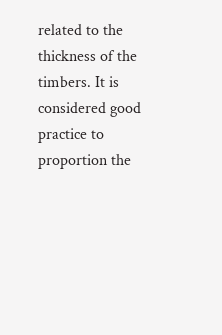related to the thickness of the timbers. It is considered good practice to proportion the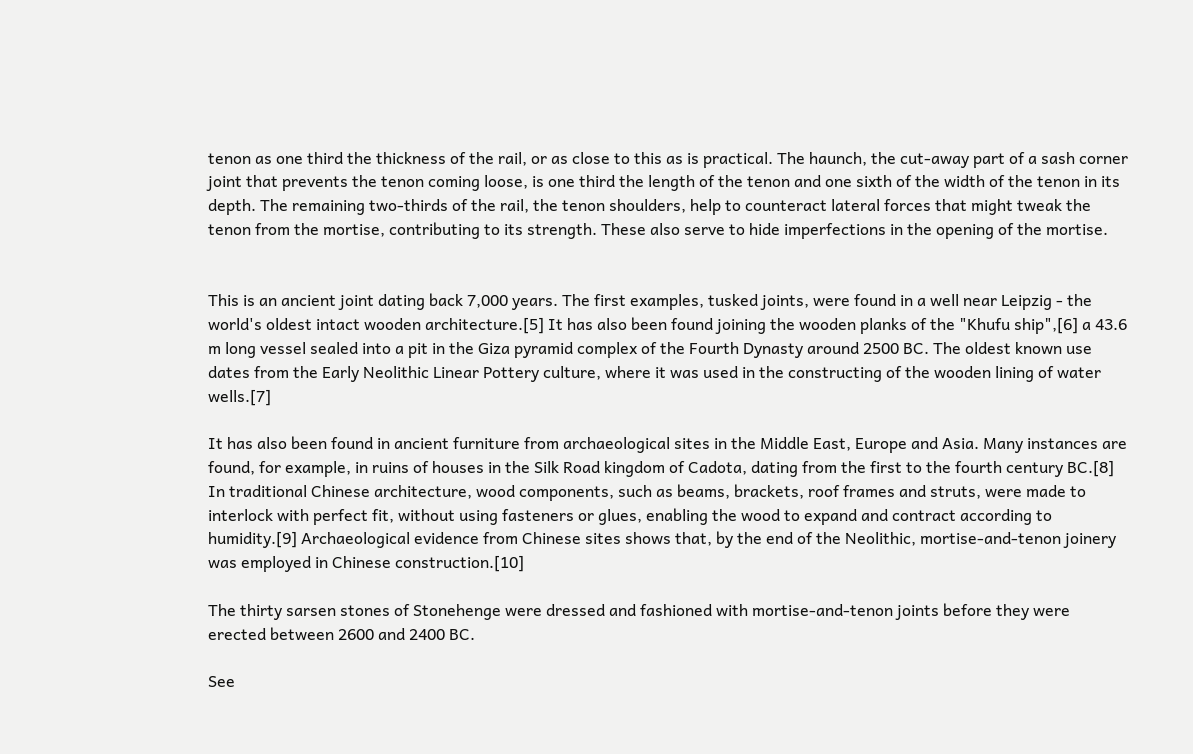tenon as one third the thickness of the rail, or as close to this as is practical. The haunch, the cut-away part of a sash corner joint that prevents the tenon coming loose, is one third the length of the tenon and one sixth of the width of the tenon in its depth. The remaining two-thirds of the rail, the tenon shoulders, help to counteract lateral forces that might tweak the tenon from the mortise, contributing to its strength. These also serve to hide imperfections in the opening of the mortise.


This is an ancient joint dating back 7,000 years. The first examples, tusked joints, were found in a well near Leipzig - the world's oldest intact wooden architecture.[5] It has also been found joining the wooden planks of the "Khufu ship",[6] a 43.6 m long vessel sealed into a pit in the Giza pyramid complex of the Fourth Dynasty around 2500 BC. The oldest known use dates from the Early Neolithic Linear Pottery culture, where it was used in the constructing of the wooden lining of water wells.[7]

It has also been found in ancient furniture from archaeological sites in the Middle East, Europe and Asia. Many instances are found, for example, in ruins of houses in the Silk Road kingdom of Cadota, dating from the first to the fourth century BC.[8] In traditional Chinese architecture, wood components, such as beams, brackets, roof frames and struts, were made to interlock with perfect fit, without using fasteners or glues, enabling the wood to expand and contract according to humidity.[9] Archaeological evidence from Chinese sites shows that, by the end of the Neolithic, mortise-and-tenon joinery was employed in Chinese construction.[10]

The thirty sarsen stones of Stonehenge were dressed and fashioned with mortise-and-tenon joints before they were erected between 2600 and 2400 BC.

See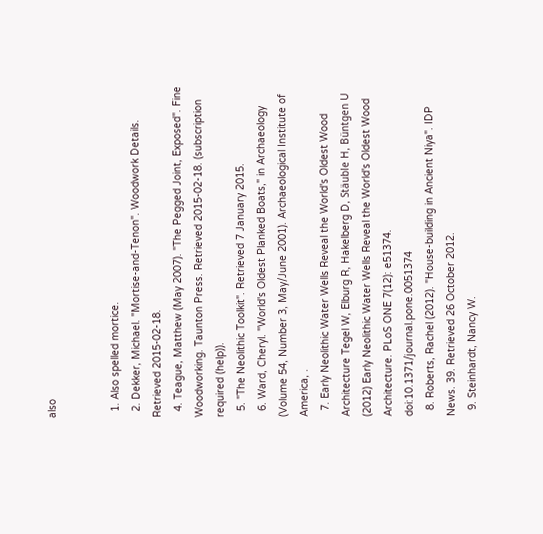also


  1. Also spelled mortice.
  2. Dekker, Michael. "Mortise-and-Tenon". Woodwork Details. Retrieved 2015-02-18.
  4. Teague, Matthew (May 2007). "The Pegged Joint, Exposed". Fine Woodworking. Taunton Press. Retrieved 2015-02-18. (subscription required (help)).
  5. "The Neolithic Toolkit". Retrieved 7 January 2015.
  6. Ward, Cheryl. "World's Oldest Planked Boats," in Archaeology (Volume 54, Number 3, May/June 2001). Archaeological Institute of America, .
  7. Early Neolithic Water Wells Reveal the World's Oldest Wood Architecture Tegel W, Elburg R, Hakelberg D, Stäuble H, Büntgen U (2012) Early Neolithic Water Wells Reveal the World's Oldest Wood Architecture. PLoS ONE 7(12): e51374. doi:10.1371/journal.pone.0051374
  8. Roberts, Rachel (2012). "House-building in Ancient Niya". IDP News. 39. Retrieved 26 October 2012.
  9. Steinhardt, Nancy W.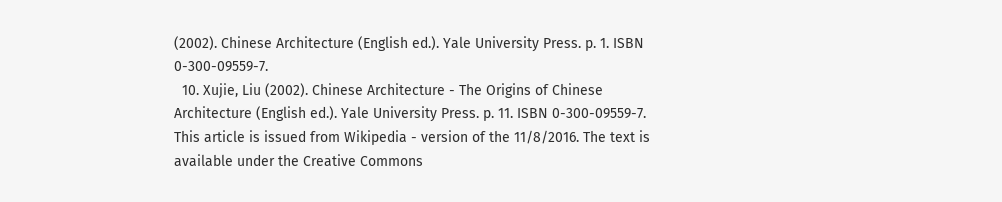(2002). Chinese Architecture (English ed.). Yale University Press. p. 1. ISBN 0-300-09559-7.
  10. Xujie, Liu (2002). Chinese Architecture - The Origins of Chinese Architecture (English ed.). Yale University Press. p. 11. ISBN 0-300-09559-7.
This article is issued from Wikipedia - version of the 11/8/2016. The text is available under the Creative Commons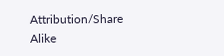Attribution/Share Alike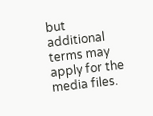but additional terms may apply for the media files.